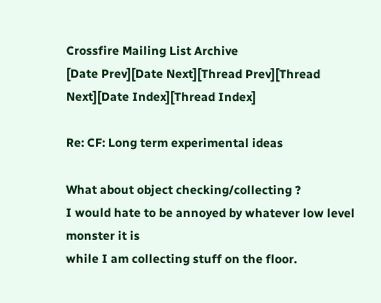Crossfire Mailing List Archive
[Date Prev][Date Next][Thread Prev][Thread Next][Date Index][Thread Index]

Re: CF: Long term experimental ideas

What about object checking/collecting ?
I would hate to be annoyed by whatever low level monster it is
while I am collecting stuff on the floor.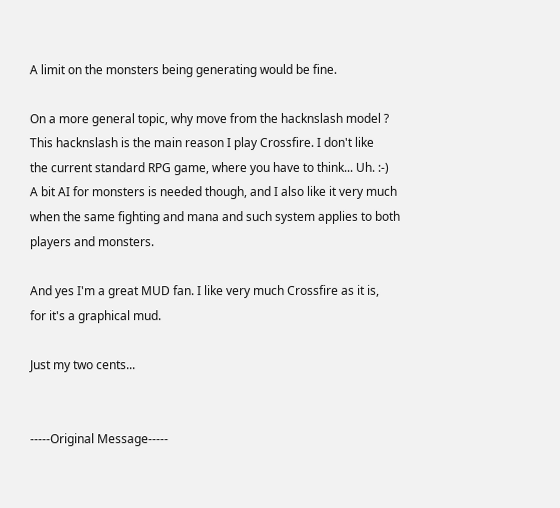A limit on the monsters being generating would be fine.

On a more general topic, why move from the hacknslash model ?
This hacknslash is the main reason I play Crossfire. I don't like
the current standard RPG game, where you have to think... Uh. :-)
A bit AI for monsters is needed though, and I also like it very much
when the same fighting and mana and such system applies to both
players and monsters.

And yes I'm a great MUD fan. I like very much Crossfire as it is,
for it's a graphical mud.

Just my two cents...


-----Original Message-----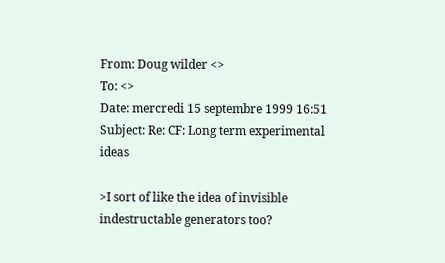From: Doug wilder <>
To: <>
Date: mercredi 15 septembre 1999 16:51
Subject: Re: CF: Long term experimental ideas

>I sort of like the idea of invisible indestructable generators too?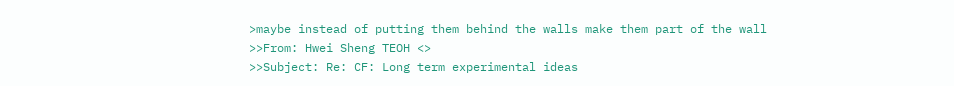>maybe instead of putting them behind the walls make them part of the wall
>>From: Hwei Sheng TEOH <>
>>Subject: Re: CF: Long term experimental ideas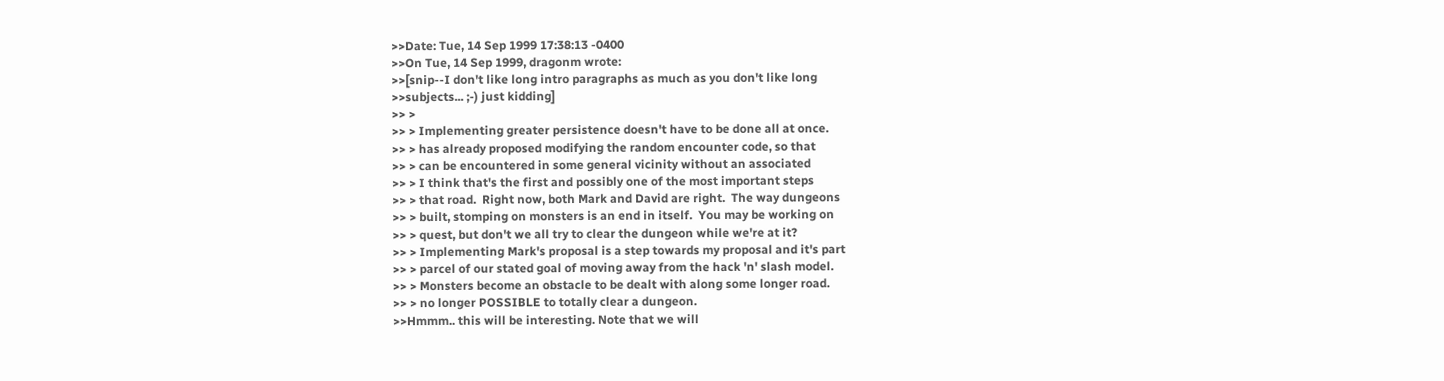>>Date: Tue, 14 Sep 1999 17:38:13 -0400
>>On Tue, 14 Sep 1999, dragonm wrote:
>>[snip--I don't like long intro paragraphs as much as you don't like long
>>subjects... ;-) just kidding]
>> >
>> > Implementing greater persistence doesn't have to be done all at once.
>> > has already proposed modifying the random encounter code, so that
>> > can be encountered in some general vicinity without an associated
>> > I think that's the first and possibly one of the most important steps
>> > that road.  Right now, both Mark and David are right.  The way dungeons
>> > built, stomping on monsters is an end in itself.  You may be working on
>> > quest, but don't we all try to clear the dungeon while we're at it?
>> > Implementing Mark's proposal is a step towards my proposal and it's part
>> > parcel of our stated goal of moving away from the hack 'n' slash model.
>> > Monsters become an obstacle to be dealt with along some longer road.
>> > no longer POSSIBLE to totally clear a dungeon.
>>Hmmm.. this will be interesting. Note that we will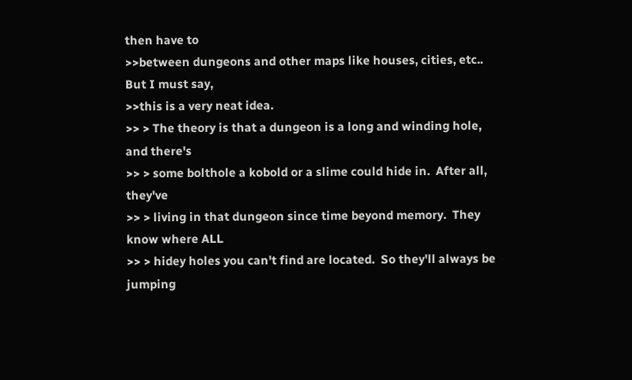then have to
>>between dungeons and other maps like houses, cities, etc.. But I must say,
>>this is a very neat idea.
>> > The theory is that a dungeon is a long and winding hole, and there's
>> > some bolthole a kobold or a slime could hide in.  After all, they've
>> > living in that dungeon since time beyond memory.  They know where ALL
>> > hidey holes you can't find are located.  So they'll always be jumping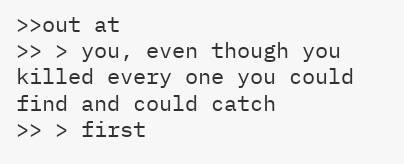>>out at
>> > you, even though you killed every one you could find and could catch
>> > first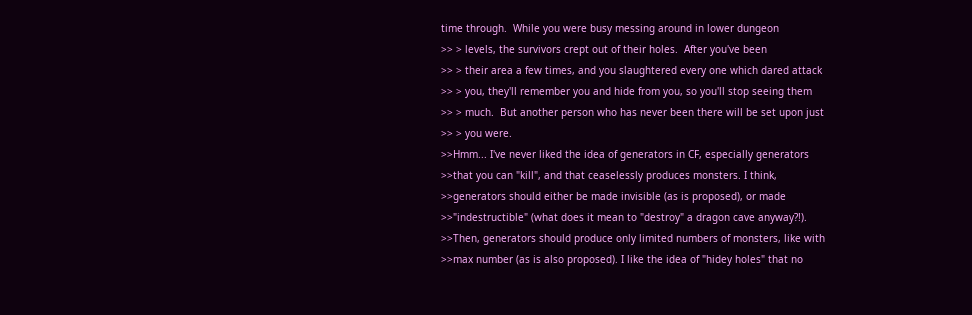time through.  While you were busy messing around in lower dungeon
>> > levels, the survivors crept out of their holes.  After you've been
>> > their area a few times, and you slaughtered every one which dared attack
>> > you, they'll remember you and hide from you, so you'll stop seeing them
>> > much.  But another person who has never been there will be set upon just
>> > you were.
>>Hmm... I've never liked the idea of generators in CF, especially generators
>>that you can "kill", and that ceaselessly produces monsters. I think,
>>generators should either be made invisible (as is proposed), or made
>>"indestructible" (what does it mean to "destroy" a dragon cave anyway?!).
>>Then, generators should produce only limited numbers of monsters, like with
>>max number (as is also proposed). I like the idea of "hidey holes" that no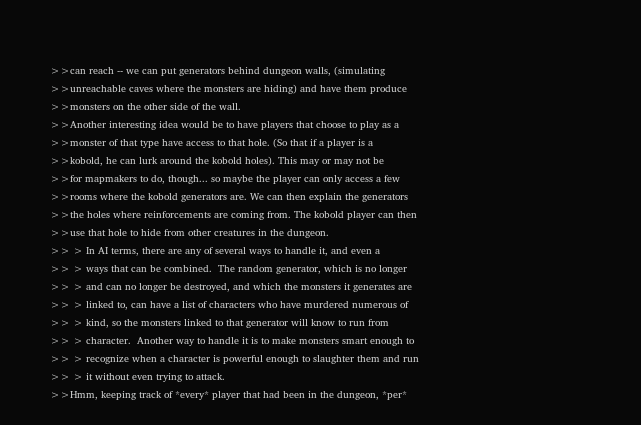>>can reach -- we can put generators behind dungeon walls, (simulating
>>unreachable caves where the monsters are hiding) and have them produce
>>monsters on the other side of the wall.
>>Another interesting idea would be to have players that choose to play as a
>>monster of that type have access to that hole. (So that if a player is a
>>kobold, he can lurk around the kobold holes). This may or may not be
>>for mapmakers to do, though... so maybe the player can only access a few
>>rooms where the kobold generators are. We can then explain the generators
>>the holes where reinforcements are coming from. The kobold player can then
>>use that hole to hide from other creatures in the dungeon.
>> > In AI terms, there are any of several ways to handle it, and even a
>> > ways that can be combined.  The random generator, which is no longer
>> > and can no longer be destroyed, and which the monsters it generates are
>> > linked to, can have a list of characters who have murdered numerous of
>> > kind, so the monsters linked to that generator will know to run from
>> > character.  Another way to handle it is to make monsters smart enough to
>> > recognize when a character is powerful enough to slaughter them and run
>> > it without even trying to attack.
>>Hmm, keeping track of *every* player that had been in the dungeon, *per*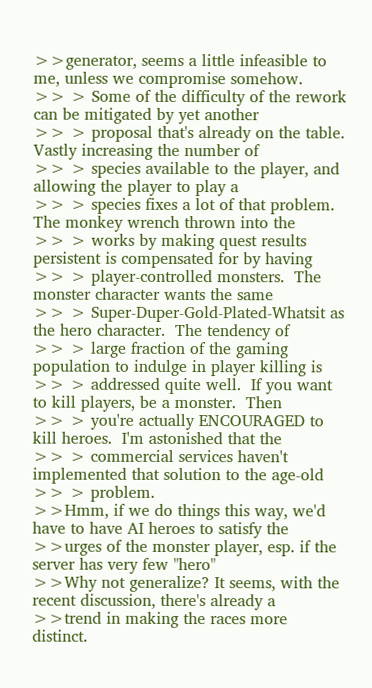>>generator, seems a little infeasible to me, unless we compromise somehow.
>> > Some of the difficulty of the rework can be mitigated by yet another
>> > proposal that's already on the table.  Vastly increasing the number of
>> > species available to the player, and allowing the player to play a
>> > species fixes a lot of that problem.  The monkey wrench thrown into the
>> > works by making quest results persistent is compensated for by having
>> > player-controlled monsters.  The monster character wants the same
>> > Super-Duper-Gold-Plated-Whatsit as the hero character.  The tendency of
>> > large fraction of the gaming population to indulge in player killing is
>> > addressed quite well.  If you want to kill players, be a monster.  Then
>> > you're actually ENCOURAGED to kill heroes.  I'm astonished that the
>> > commercial services haven't implemented that solution to the age-old
>> > problem.
>>Hmm, if we do things this way, we'd have to have AI heroes to satisfy the
>>urges of the monster player, esp. if the server has very few "hero"
>>Why not generalize? It seems, with the recent discussion, there's already a
>>trend in making the races more distinct.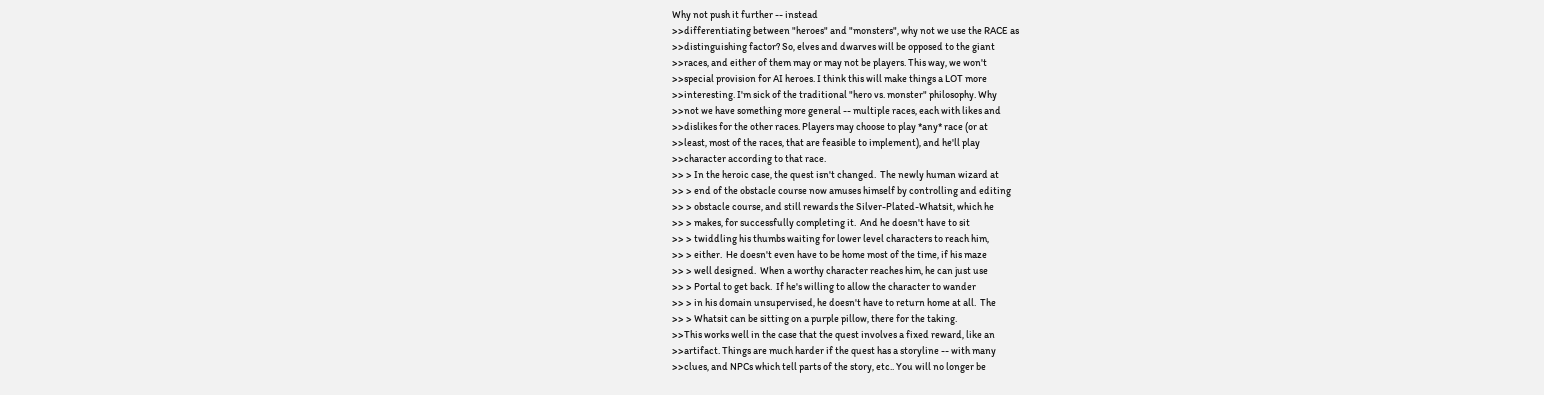Why not push it further -- instead
>>differentiating between "heroes" and "monsters", why not we use the RACE as
>>distinguishing factor? So, elves and dwarves will be opposed to the giant
>>races, and either of them may or may not be players. This way, we won't
>>special provision for AI heroes. I think this will make things a LOT more
>>interesting. I'm sick of the traditional "hero vs. monster" philosophy. Why
>>not we have something more general -- multiple races, each with likes and
>>dislikes for the other races. Players may choose to play *any* race (or at
>>least, most of the races, that are feasible to implement), and he'll play
>>character according to that race.
>> > In the heroic case, the quest isn't changed.  The newly human wizard at
>> > end of the obstacle course now amuses himself by controlling and editing
>> > obstacle course, and still rewards the Silver-Plated-Whatsit, which he
>> > makes, for successfully completing it.  And he doesn't have to sit
>> > twiddling his thumbs waiting for lower level characters to reach him,
>> > either.  He doesn't even have to be home most of the time, if his maze
>> > well designed.  When a worthy character reaches him, he can just use
>> > Portal to get back.  If he's willing to allow the character to wander
>> > in his domain unsupervised, he doesn't have to return home at all.  The
>> > Whatsit can be sitting on a purple pillow, there for the taking.
>>This works well in the case that the quest involves a fixed reward, like an
>>artifact. Things are much harder if the quest has a storyline -- with many
>>clues, and NPCs which tell parts of the story, etc.. You will no longer be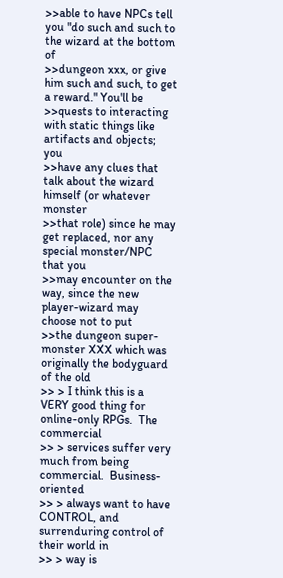>>able to have NPCs tell you "do such and such to the wizard at the bottom of
>>dungeon xxx, or give him such and such, to get a reward." You'll be
>>quests to interacting with static things like artifacts and objects; you
>>have any clues that talk about the wizard himself (or whatever monster
>>that role) since he may get replaced, nor any special monster/NPC that you
>>may encounter on the way, since the new player-wizard may choose not to put
>>the dungeon super-monster XXX which was originally the bodyguard of the old
>> > I think this is a VERY good thing for online-only RPGs.  The commercial
>> > services suffer very much from being commercial.  Business-oriented
>> > always want to have CONTROL, and surrenduring control of their world in
>> > way is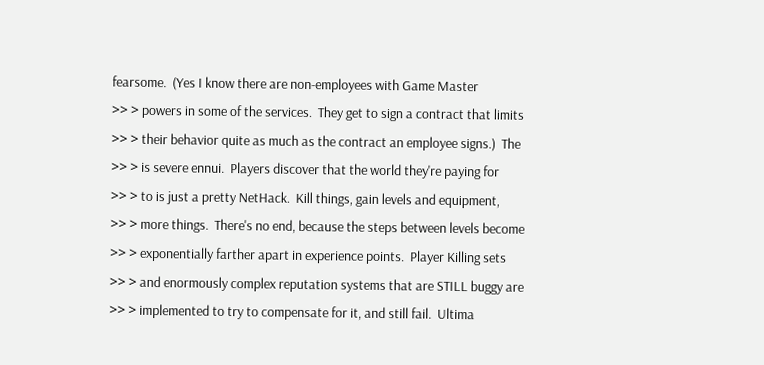fearsome.  (Yes I know there are non-employees with Game Master
>> > powers in some of the services.  They get to sign a contract that limits
>> > their behavior quite as much as the contract an employee signs.)  The
>> > is severe ennui.  Players discover that the world they're paying for
>> > to is just a pretty NetHack.  Kill things, gain levels and equipment,
>> > more things.  There's no end, because the steps between levels become
>> > exponentially farther apart in experience points.  Player Killing sets
>> > and enormously complex reputation systems that are STILL buggy are
>> > implemented to try to compensate for it, and still fail.  Ultima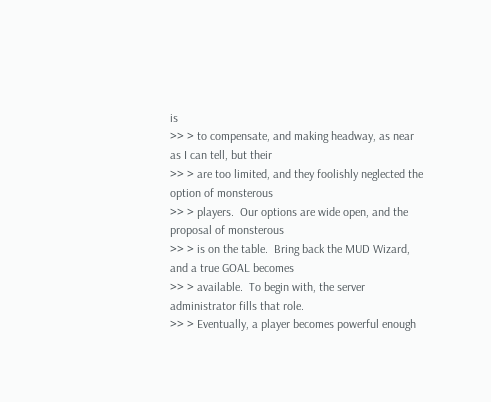is
>> > to compensate, and making headway, as near as I can tell, but their
>> > are too limited, and they foolishly neglected the option of monsterous
>> > players.  Our options are wide open, and the proposal of monsterous
>> > is on the table.  Bring back the MUD Wizard, and a true GOAL becomes
>> > available.  To begin with, the server administrator fills that role.
>> > Eventually, a player becomes powerful enough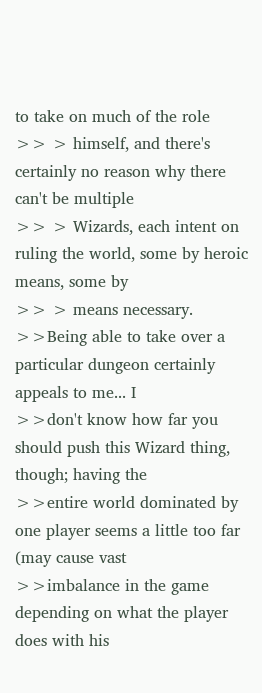to take on much of the role
>> > himself, and there's certainly no reason why there can't be multiple
>> > Wizards, each intent on ruling the world, some by heroic means, some by
>> > means necessary.
>>Being able to take over a particular dungeon certainly appeals to me... I
>>don't know how far you should push this Wizard thing, though; having the
>>entire world dominated by one player seems a little too far (may cause vast
>>imbalance in the game depending on what the player does with his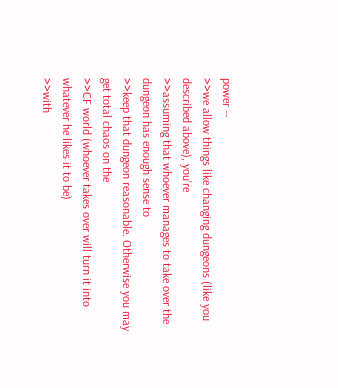power --
>>we allow things like changing dungeons (like you described above), you're
>>assuming that whoever manages to take over the dungeon has enough sense to
>>keep that dungeon reasonable. Otherwise you may get total chaos on the
>>CF world (whoever takes over will turn it into whatever he likes it to be)
>>with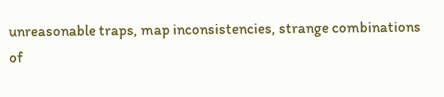unreasonable traps, map inconsistencies, strange combinations of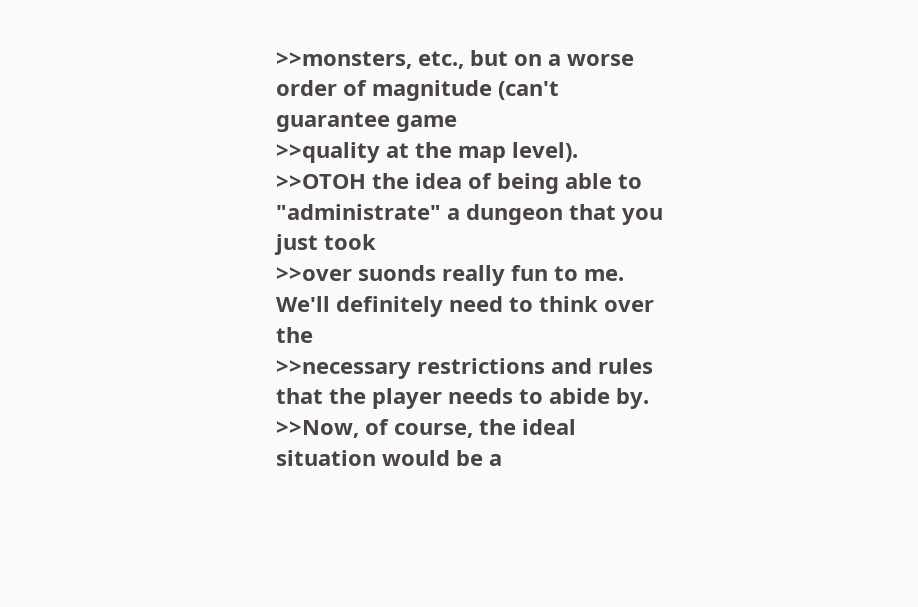>>monsters, etc., but on a worse order of magnitude (can't guarantee game
>>quality at the map level).
>>OTOH the idea of being able to "administrate" a dungeon that you just took
>>over suonds really fun to me. We'll definitely need to think over the
>>necessary restrictions and rules that the player needs to abide by.
>>Now, of course, the ideal situation would be a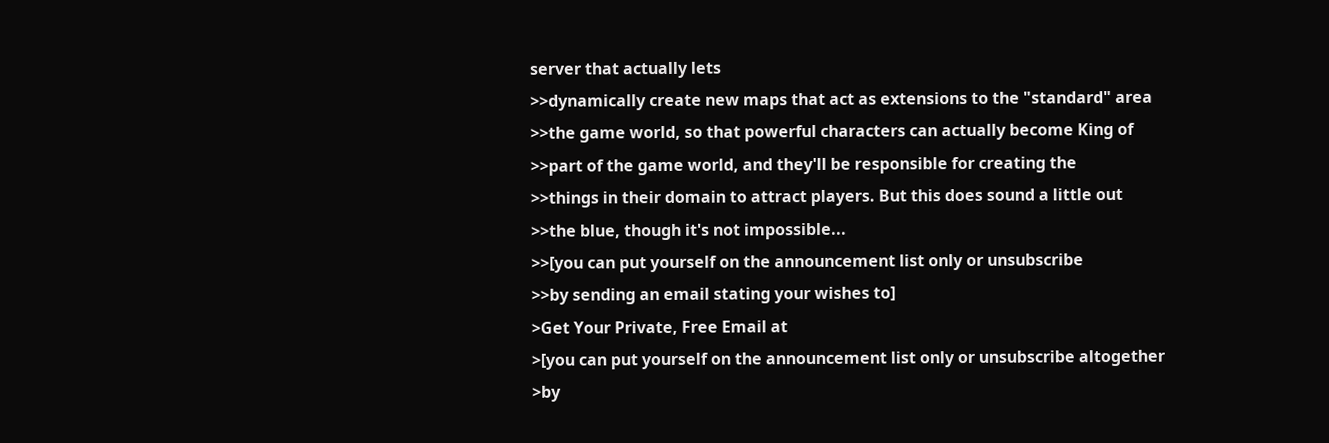server that actually lets
>>dynamically create new maps that act as extensions to the "standard" area
>>the game world, so that powerful characters can actually become King of
>>part of the game world, and they'll be responsible for creating the
>>things in their domain to attract players. But this does sound a little out
>>the blue, though it's not impossible...
>>[you can put yourself on the announcement list only or unsubscribe
>>by sending an email stating your wishes to]
>Get Your Private, Free Email at
>[you can put yourself on the announcement list only or unsubscribe altogether
>by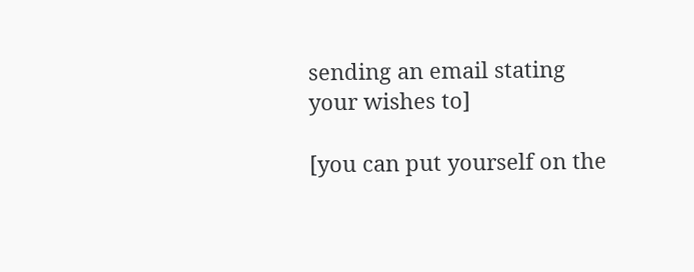sending an email stating your wishes to]

[you can put yourself on the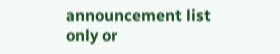announcement list only or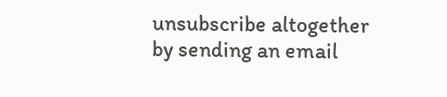unsubscribe altogether
by sending an email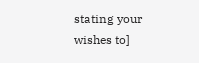stating your wishes to]